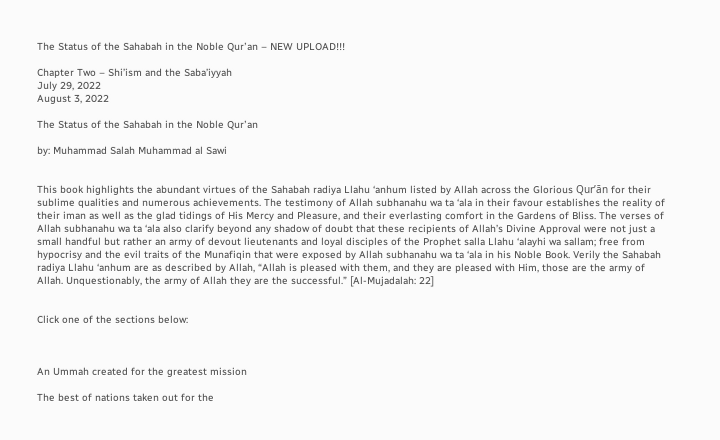The Status of the Sahabah in the Noble Qurʼan – NEW UPLOAD!!!

Chapter Two – Shi’ism and the Saba’iyyah
July 29, 2022
August 3, 2022

The Status of the Sahabah in the Noble Qurʼan

by: Muhammad Salah Muhammad al Sawi


This book highlights the abundant virtues of the Sahabah radiya Llahu ‘anhum listed by Allah across the Glorious Qur’ān for their sublime qualities and numerous achievements. The testimony of Allah subhanahu wa ta ‘ala in their favour establishes the reality of their iman as well as the glad tidings of His Mercy and Pleasure, and their everlasting comfort in the Gardens of Bliss. The verses of Allah subhanahu wa ta ‘ala also clarify beyond any shadow of doubt that these recipients of Allah’s Divine Approval were not just a small handful but rather an army of devout lieutenants and loyal disciples of the Prophet salla Llahu ‘alayhi wa sallam; free from hypocrisy and the evil traits of the Munafiqin that were exposed by Allah subhanahu wa ta ‘ala in his Noble Book. Verily the Sahabah radiya Llahu ‘anhum are as described by Allah, “Allah is pleased with them, and they are pleased with Him, those are the army of Allah. Unquestionably, the army of Allah they are the successful.” [Al-Mujadalah: 22]


Click one of the sections below:



An Ummah created for the greatest mission

The best of nations taken out for the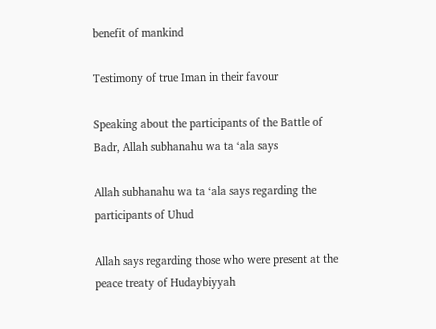benefit of mankind

Testimony of true Iman in their favour

Speaking about the participants of the Battle of Badr, Allah subhanahu wa ta ‘ala says

Allah subhanahu wa ta ‘ala says regarding the participants of Uhud

Allah says regarding those who were present at the peace treaty of Hudaybiyyah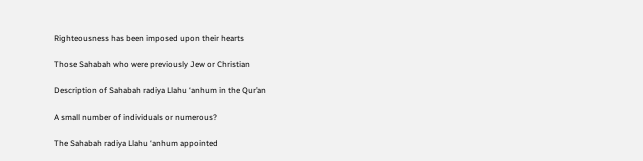Righteousness has been imposed upon their hearts

Those Sahabah who were previously Jew or Christian

Description of Sahabah radiya Llahu ‘anhum in the Qur’an

A small number of individuals or numerous?

The Sahabah radiya Llahu ‘anhum appointed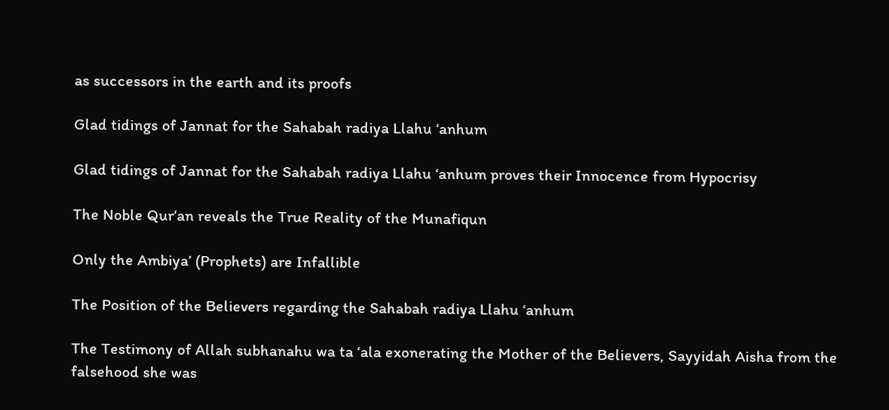as successors in the earth and its proofs

Glad tidings of Jannat for the Sahabah radiya Llahu ‘anhum

Glad tidings of Jannat for the Sahabah radiya Llahu ‘anhum proves their Innocence from Hypocrisy

The Noble Qur’an reveals the True Reality of the Munafiqun

Only the Ambiya’ (Prophets) are Infallible

The Position of the Believers regarding the Sahabah radiya Llahu ‘anhum

The Testimony of Allah subhanahu wa ta ‘ala exonerating the Mother of the Believers, Sayyidah Aisha from the falsehood she was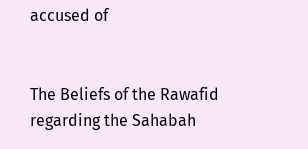accused of


The Beliefs of the Rawafid regarding the Sahabah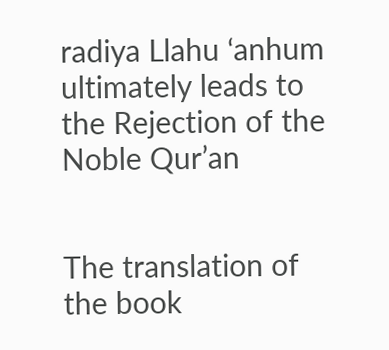radiya Llahu ‘anhum ultimately leads to the Rejection of the Noble Qur’an


The translation of the book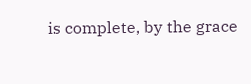is complete, by the grace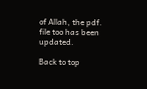of Allah, the pdf. file too has been updated.

Back to top